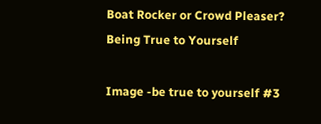Boat Rocker or Crowd Pleaser? Being True to Yourself

Image -be true to yourself #3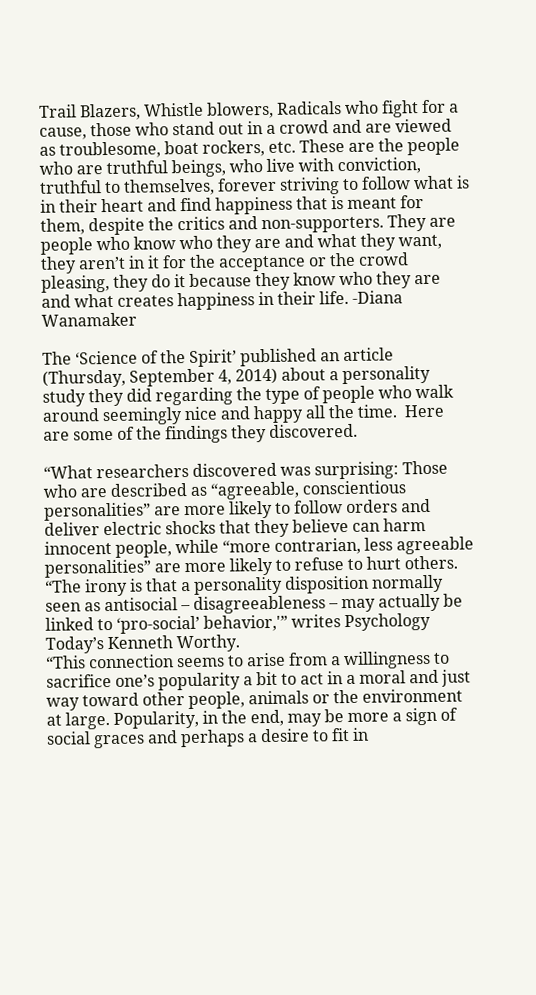Trail Blazers, Whistle blowers, Radicals who fight for a cause, those who stand out in a crowd and are viewed as troublesome, boat rockers, etc. These are the people who are truthful beings, who live with conviction, truthful to themselves, forever striving to follow what is in their heart and find happiness that is meant for them, despite the critics and non-supporters. They are people who know who they are and what they want, they aren’t in it for the acceptance or the crowd pleasing, they do it because they know who they are and what creates happiness in their life. -Diana Wanamaker

The ‘Science of the Spirit’ published an article (Thursday, September 4, 2014) about a personality study they did regarding the type of people who walk around seemingly nice and happy all the time.  Here are some of the findings they discovered.

“What researchers discovered was surprising: Those who are described as “agreeable, conscientious personalities” are more likely to follow orders and deliver electric shocks that they believe can harm innocent people, while “more contrarian, less agreeable personalities” are more likely to refuse to hurt others.
“The irony is that a personality disposition normally seen as antisocial – disagreeableness – may actually be linked to ‘pro-social’ behavior,'” writes Psychology Today’s Kenneth Worthy.
“This connection seems to arise from a willingness to sacrifice one’s popularity a bit to act in a moral and just way toward other people, animals or the environment at large. Popularity, in the end, may be more a sign of social graces and perhaps a desire to fit in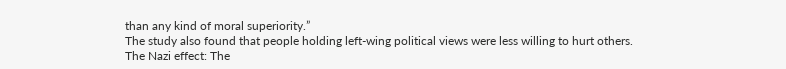than any kind of moral superiority.”
The study also found that people holding left-wing political views were less willing to hurt others.
The Nazi effect: The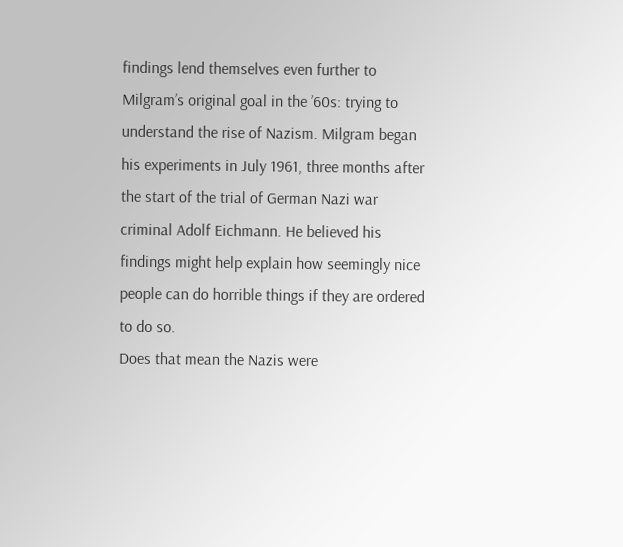findings lend themselves even further to Milgram’s original goal in the ’60s: trying to understand the rise of Nazism. Milgram began his experiments in July 1961, three months after the start of the trial of German Nazi war criminal Adolf Eichmann. He believed his findings might help explain how seemingly nice people can do horrible things if they are ordered to do so.
Does that mean the Nazis were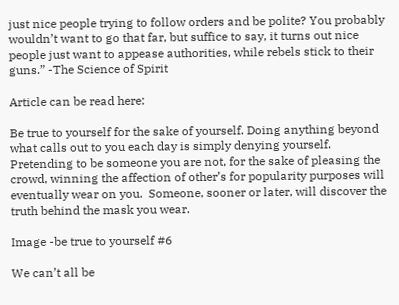just nice people trying to follow orders and be polite? You probably wouldn’t want to go that far, but suffice to say, it turns out nice people just want to appease authorities, while rebels stick to their guns.” -The Science of Spirit

Article can be read here:

Be true to yourself for the sake of yourself. Doing anything beyond what calls out to you each day is simply denying yourself.  Pretending to be someone you are not, for the sake of pleasing the crowd, winning the affection of other’s for popularity purposes will eventually wear on you.  Someone, sooner or later, will discover the truth behind the mask you wear.

Image -be true to yourself #6

We can’t all be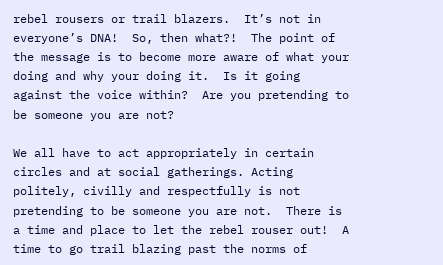rebel rousers or trail blazers.  It’s not in everyone’s DNA!  So, then what?!  The point of the message is to become more aware of what your doing and why your doing it.  Is it going against the voice within?  Are you pretending to be someone you are not?

We all have to act appropriately in certain circles and at social gatherings. Acting politely, civilly and respectfully is not pretending to be someone you are not.  There is a time and place to let the rebel rouser out!  A time to go trail blazing past the norms of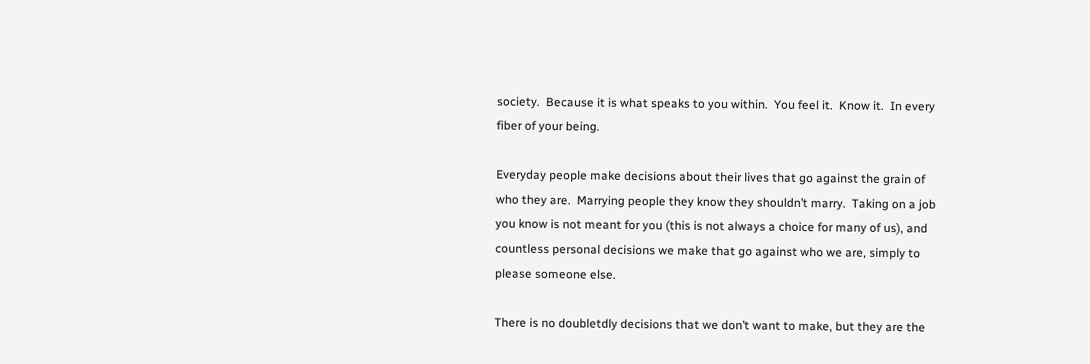society.  Because it is what speaks to you within.  You feel it.  Know it.  In every fiber of your being.

Everyday people make decisions about their lives that go against the grain of who they are.  Marrying people they know they shouldn’t marry.  Taking on a job you know is not meant for you (this is not always a choice for many of us), and countless personal decisions we make that go against who we are, simply to please someone else.

There is no doubletdly decisions that we don’t want to make, but they are the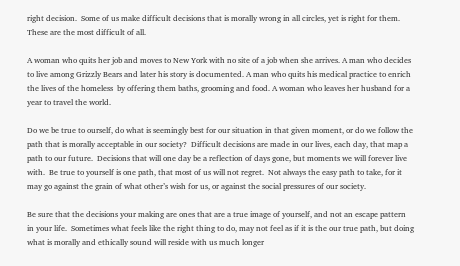right decision.  Some of us make difficult decisions that is morally wrong in all circles, yet is right for them.  These are the most difficult of all.

A woman who quits her job and moves to New York with no site of a job when she arrives. A man who decides to live among Grizzly Bears and later his story is documented. A man who quits his medical practice to enrich the lives of the homeless  by offering them baths, grooming and food. A woman who leaves her husband for a year to travel the world.

Do we be true to ourself, do what is seemingly best for our situation in that given moment, or do we follow the path that is morally acceptable in our society?  Difficult decisions are made in our lives, each day, that map a path to our future.  Decisions that will one day be a reflection of days gone, but moments we will forever live with.  Be true to yourself is one path, that most of us will not regret.  Not always the easy path to take, for it may go against the grain of what other’s wish for us, or against the social pressures of our society.

Be sure that the decisions your making are ones that are a true image of yourself, and not an escape pattern in your life.  Sometimes what feels like the right thing to do, may not feel as if it is the our true path, but doing what is morally and ethically sound will reside with us much longer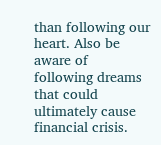than following our heart. Also be aware of following dreams that could ultimately cause financial crisis.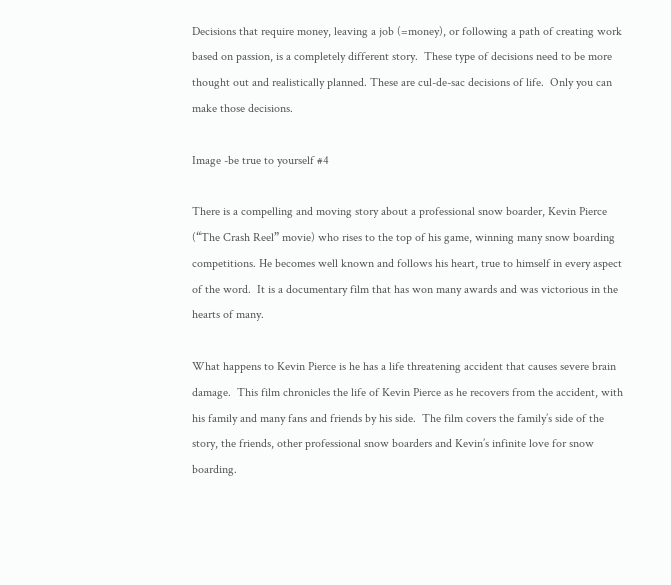Decisions that require money, leaving a job (=money), or following a path of creating work based on passion, is a completely different story.  These type of decisions need to be more thought out and realistically planned. These are cul-de-sac decisions of life.  Only you can make those decisions.

Image -be true to yourself #4

There is a compelling and moving story about a professional snow boarder, Kevin Pierce (“The Crash Reel” movie) who rises to the top of his game, winning many snow boarding competitions. He becomes well known and follows his heart, true to himself in every aspect of the word.  It is a documentary film that has won many awards and was victorious in the hearts of many.

What happens to Kevin Pierce is he has a life threatening accident that causes severe brain damage.  This film chronicles the life of Kevin Pierce as he recovers from the accident, with his family and many fans and friends by his side.  The film covers the family’s side of the story, the friends, other professional snow boarders and Kevin’s infinite love for snow boarding.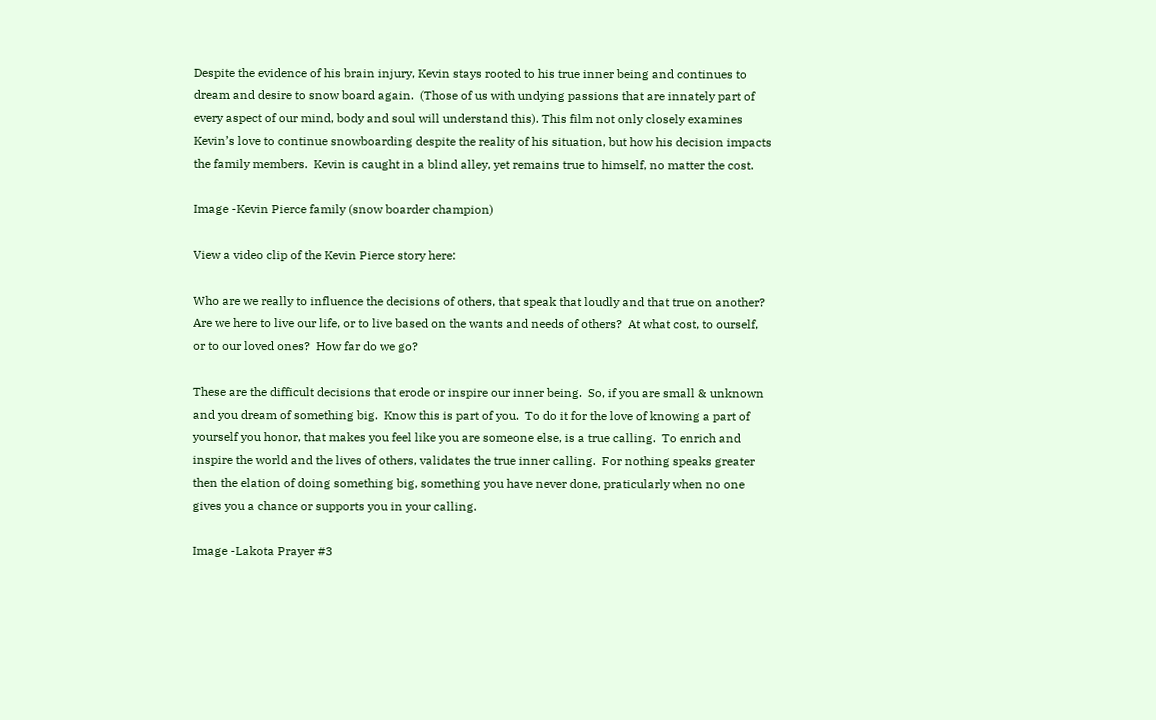Despite the evidence of his brain injury, Kevin stays rooted to his true inner being and continues to dream and desire to snow board again.  (Those of us with undying passions that are innately part of every aspect of our mind, body and soul will understand this). This film not only closely examines Kevin’s love to continue snowboarding despite the reality of his situation, but how his decision impacts the family members.  Kevin is caught in a blind alley, yet remains true to himself, no matter the cost.

Image -Kevin Pierce family (snow boarder champion)

View a video clip of the Kevin Pierce story here:

Who are we really to influence the decisions of others, that speak that loudly and that true on another?  Are we here to live our life, or to live based on the wants and needs of others?  At what cost, to ourself, or to our loved ones?  How far do we go?

These are the difficult decisions that erode or inspire our inner being.  So, if you are small & unknown and you dream of something big.  Know this is part of you.  To do it for the love of knowing a part of yourself you honor, that makes you feel like you are someone else, is a true calling.  To enrich and inspire the world and the lives of others, validates the true inner calling.  For nothing speaks greater then the elation of doing something big, something you have never done, praticularly when no one gives you a chance or supports you in your calling.

Image -Lakota Prayer #3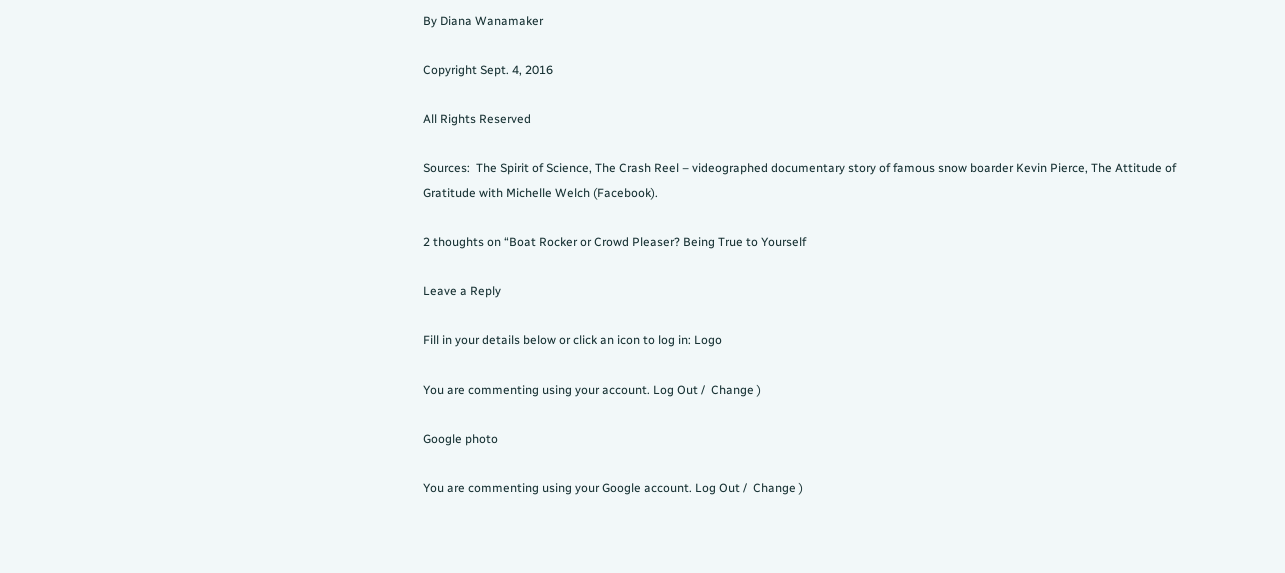By Diana Wanamaker

Copyright Sept. 4, 2016

All Rights Reserved

Sources:  The Spirit of Science, The Crash Reel – videographed documentary story of famous snow boarder Kevin Pierce, The Attitude of Gratitude with Michelle Welch (Facebook).

2 thoughts on “Boat Rocker or Crowd Pleaser? Being True to Yourself

Leave a Reply

Fill in your details below or click an icon to log in: Logo

You are commenting using your account. Log Out /  Change )

Google photo

You are commenting using your Google account. Log Out /  Change )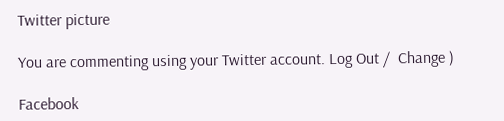Twitter picture

You are commenting using your Twitter account. Log Out /  Change )

Facebook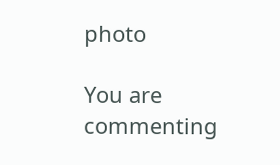photo

You are commenting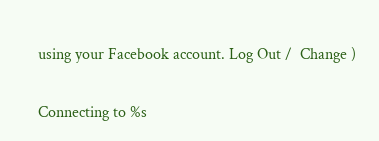using your Facebook account. Log Out /  Change )

Connecting to %s